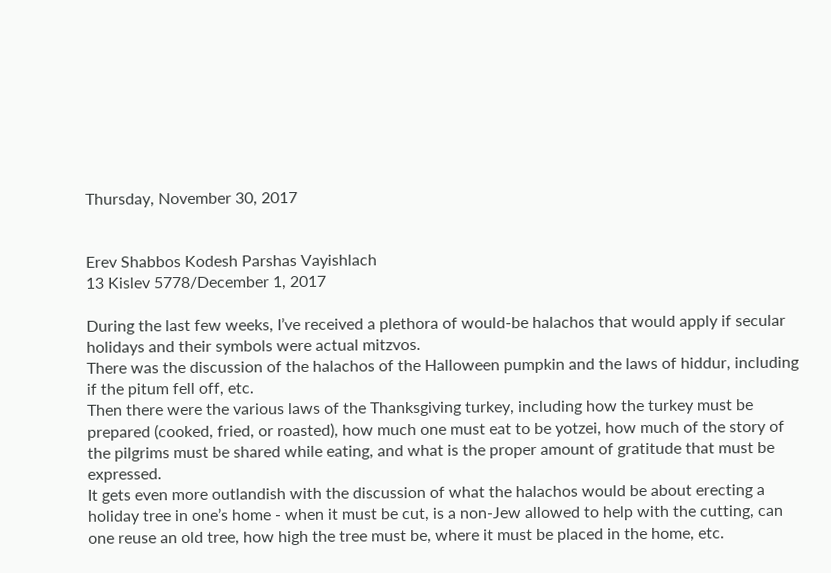Thursday, November 30, 2017


Erev Shabbos Kodesh Parshas Vayishlach
13 Kislev 5778/December 1, 2017

During the last few weeks, I’ve received a plethora of would-be halachos that would apply if secular holidays and their symbols were actual mitzvos.
There was the discussion of the halachos of the Halloween pumpkin and the laws of hiddur, including if the pitum fell off, etc.
Then there were the various laws of the Thanksgiving turkey, including how the turkey must be prepared (cooked, fried, or roasted), how much one must eat to be yotzei, how much of the story of the pilgrims must be shared while eating, and what is the proper amount of gratitude that must be expressed.
It gets even more outlandish with the discussion of what the halachos would be about erecting a holiday tree in one’s home - when it must be cut, is a non-Jew allowed to help with the cutting, can one reuse an old tree, how high the tree must be, where it must be placed in the home, etc.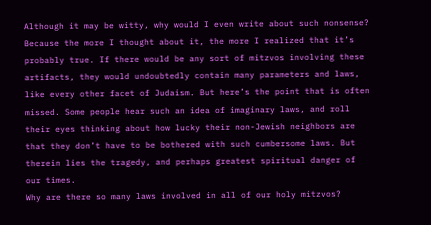Although it may be witty, why would I even write about such nonsense? Because the more I thought about it, the more I realized that it’s probably true. If there would be any sort of mitzvos involving these artifacts, they would undoubtedly contain many parameters and laws, like every other facet of Judaism. But here’s the point that is often missed. Some people hear such an idea of imaginary laws, and roll their eyes thinking about how lucky their non-Jewish neighbors are that they don’t have to be bothered with such cumbersome laws. But therein lies the tragedy, and perhaps greatest spiritual danger of our times.
Why are there so many laws involved in all of our holy mitzvos?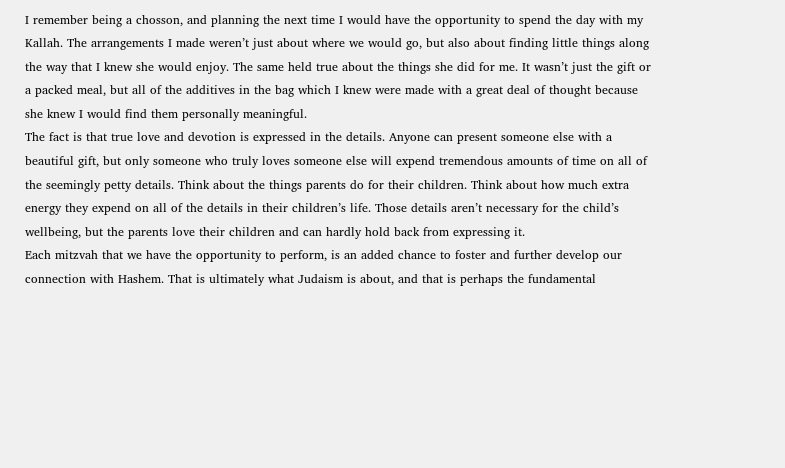I remember being a chosson, and planning the next time I would have the opportunity to spend the day with my Kallah. The arrangements I made weren’t just about where we would go, but also about finding little things along the way that I knew she would enjoy. The same held true about the things she did for me. It wasn’t just the gift or a packed meal, but all of the additives in the bag which I knew were made with a great deal of thought because she knew I would find them personally meaningful.
The fact is that true love and devotion is expressed in the details. Anyone can present someone else with a beautiful gift, but only someone who truly loves someone else will expend tremendous amounts of time on all of the seemingly petty details. Think about the things parents do for their children. Think about how much extra energy they expend on all of the details in their children’s life. Those details aren’t necessary for the child’s wellbeing, but the parents love their children and can hardly hold back from expressing it.
Each mitzvah that we have the opportunity to perform, is an added chance to foster and further develop our connection with Hashem. That is ultimately what Judaism is about, and that is perhaps the fundamental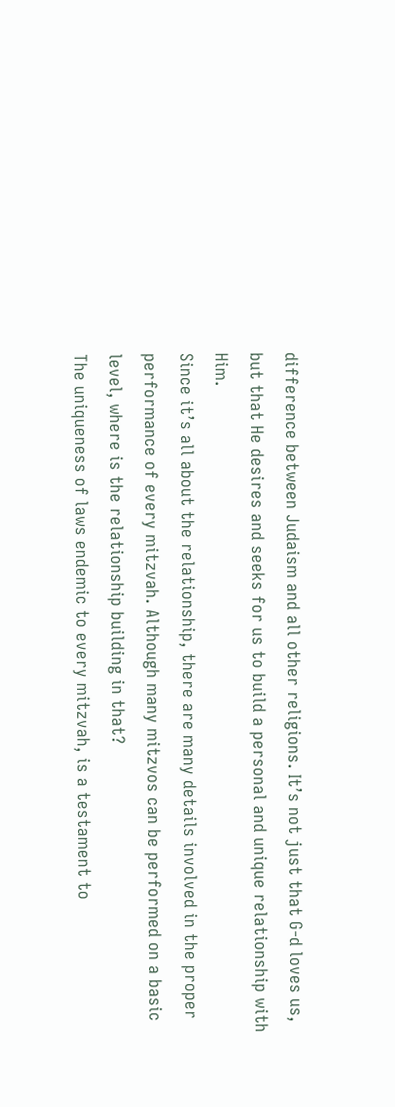difference between Judaism and all other religions. It’s not just that G-d loves us, but that He desires and seeks for us to build a personal and unique relationship with Him.
Since it’s all about the relationship, there are many details involved in the proper performance of every mitzvah. Although many mitzvos can be performed on a basic level, where is the relationship building in that?
The uniqueness of laws endemic to every mitzvah, is a testament to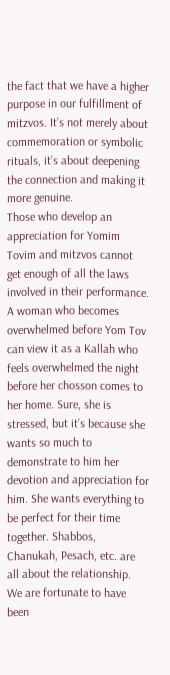the fact that we have a higher purpose in our fulfillment of mitzvos. It’s not merely about commemoration or symbolic rituals, it’s about deepening the connection and making it more genuine.
Those who develop an appreciation for Yomim Tovim and mitzvos cannot get enough of all the laws involved in their performance.
A woman who becomes overwhelmed before Yom Tov can view it as a Kallah who feels overwhelmed the night before her chosson comes to her home. Sure, she is stressed, but it’s because she wants so much to demonstrate to him her devotion and appreciation for him. She wants everything to be perfect for their time together. Shabbos, Chanukah, Pesach, etc. are all about the relationship.
We are fortunate to have been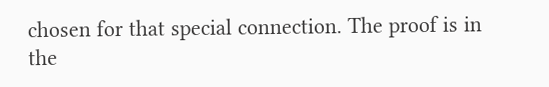chosen for that special connection. The proof is in the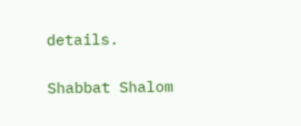details.

Shabbat Shalom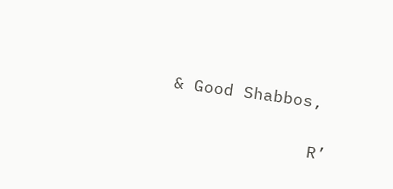& Good Shabbos,

              R’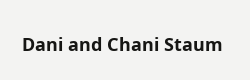Dani and Chani Staum